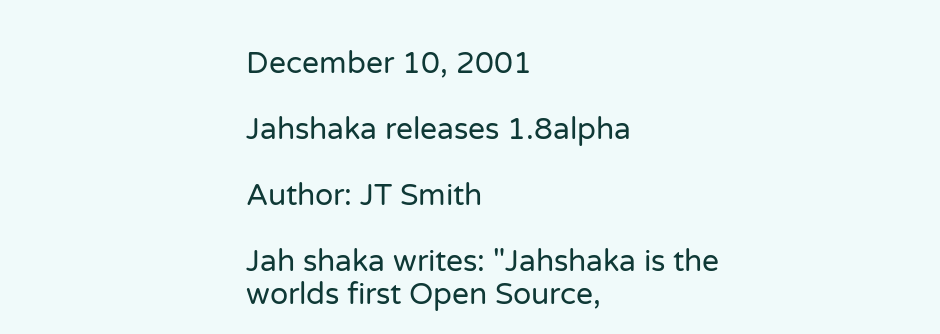December 10, 2001

Jahshaka releases 1.8alpha

Author: JT Smith

Jah shaka writes: "Jahshaka is the worlds first Open Source,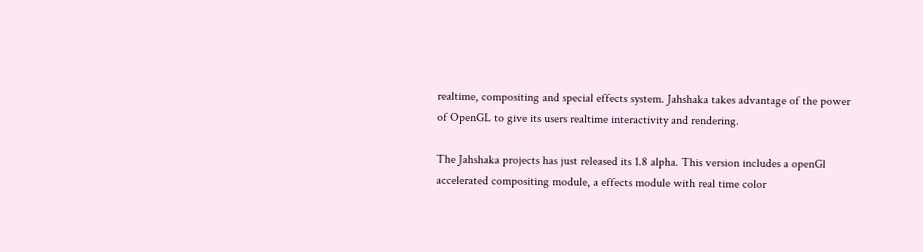realtime, compositing and special effects system. Jahshaka takes advantage of the power of OpenGL to give its users realtime interactivity and rendering.

The Jahshaka projects has just released its 1.8 alpha. This version includes a openGl accelerated compositing module, a effects module with real time color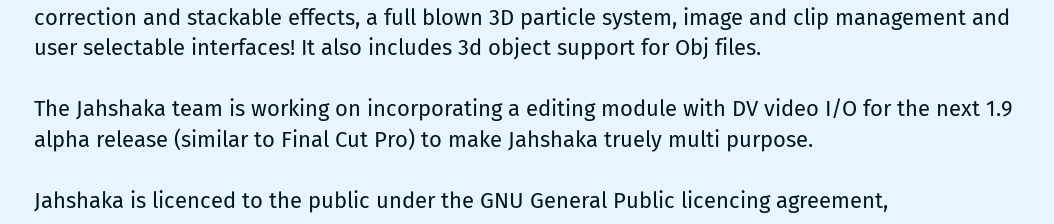correction and stackable effects, a full blown 3D particle system, image and clip management and user selectable interfaces! It also includes 3d object support for Obj files.

The Jahshaka team is working on incorporating a editing module with DV video I/O for the next 1.9 alpha release (similar to Final Cut Pro) to make Jahshaka truely multi purpose.

Jahshaka is licenced to the public under the GNU General Public licencing agreement,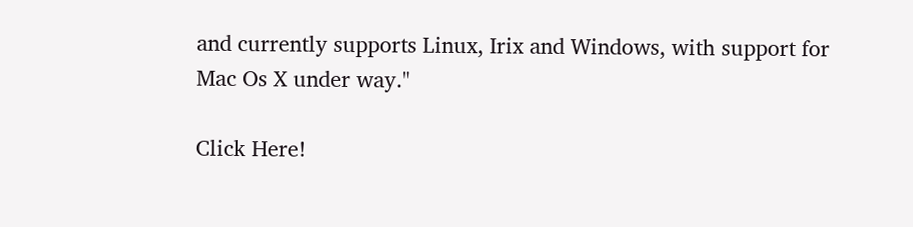and currently supports Linux, Irix and Windows, with support for Mac Os X under way."

Click Here!